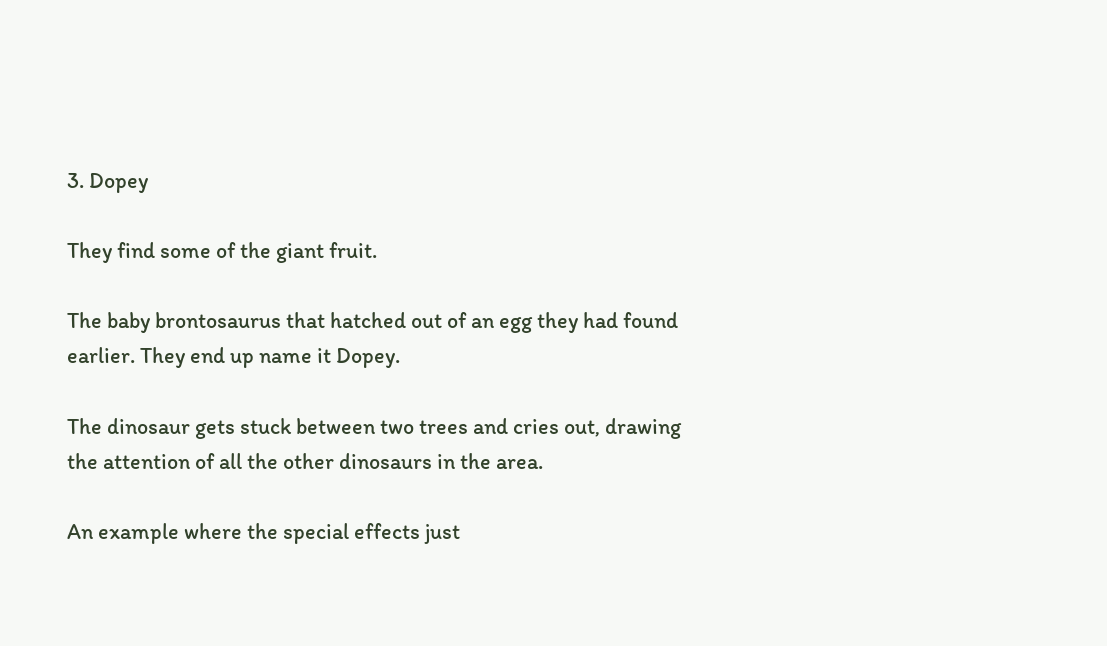3. Dopey

They find some of the giant fruit.

The baby brontosaurus that hatched out of an egg they had found earlier. They end up name it Dopey.

The dinosaur gets stuck between two trees and cries out, drawing the attention of all the other dinosaurs in the area.

An example where the special effects just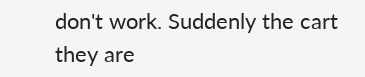don't work. Suddenly the cart they are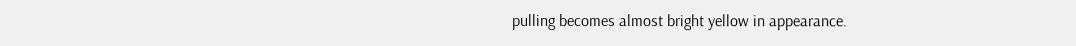pulling becomes almost bright yellow in appearance.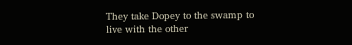They take Dopey to the swamp to live with the other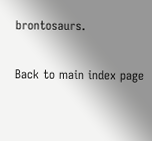brontosaurs.

Back to main index page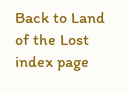Back to Land of the Lost index page